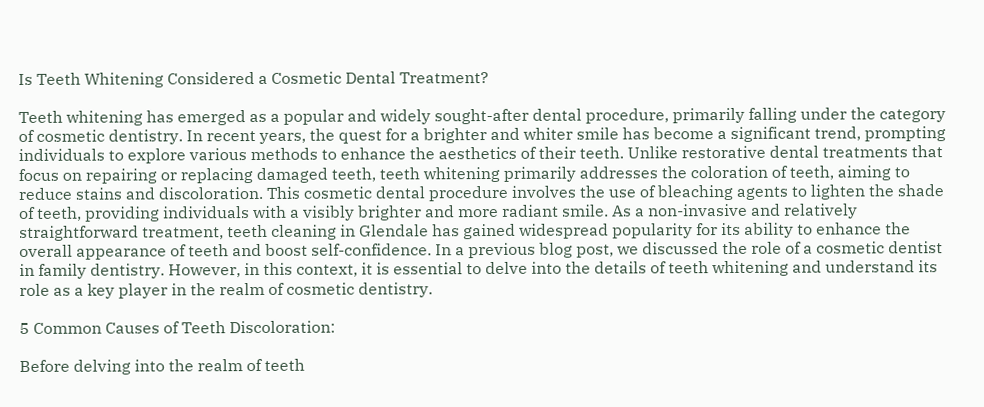Is Teeth Whitening Considered a Cosmetic Dental Treatment?

Teeth whitening has emerged as a popular and widely sought-after dental procedure, primarily falling under the category of cosmetic dentistry. In recent years, the quest for a brighter and whiter smile has become a significant trend, prompting individuals to explore various methods to enhance the aesthetics of their teeth. Unlike restorative dental treatments that focus on repairing or replacing damaged teeth, teeth whitening primarily addresses the coloration of teeth, aiming to reduce stains and discoloration. This cosmetic dental procedure involves the use of bleaching agents to lighten the shade of teeth, providing individuals with a visibly brighter and more radiant smile. As a non-invasive and relatively straightforward treatment, teeth cleaning in Glendale has gained widespread popularity for its ability to enhance the overall appearance of teeth and boost self-confidence. In a previous blog post, we discussed the role of a cosmetic dentist in family dentistry. However, in this context, it is essential to delve into the details of teeth whitening and understand its role as a key player in the realm of cosmetic dentistry.

5 Common Causes of Teeth Discoloration:

Before delving into the realm of teeth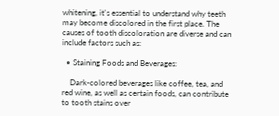whitening, it's essential to understand why teeth may become discolored in the first place. The causes of tooth discoloration are diverse and can include factors such as:

  • Staining Foods and Beverages:

    Dark-colored beverages like coffee, tea, and red wine, as well as certain foods, can contribute to tooth stains over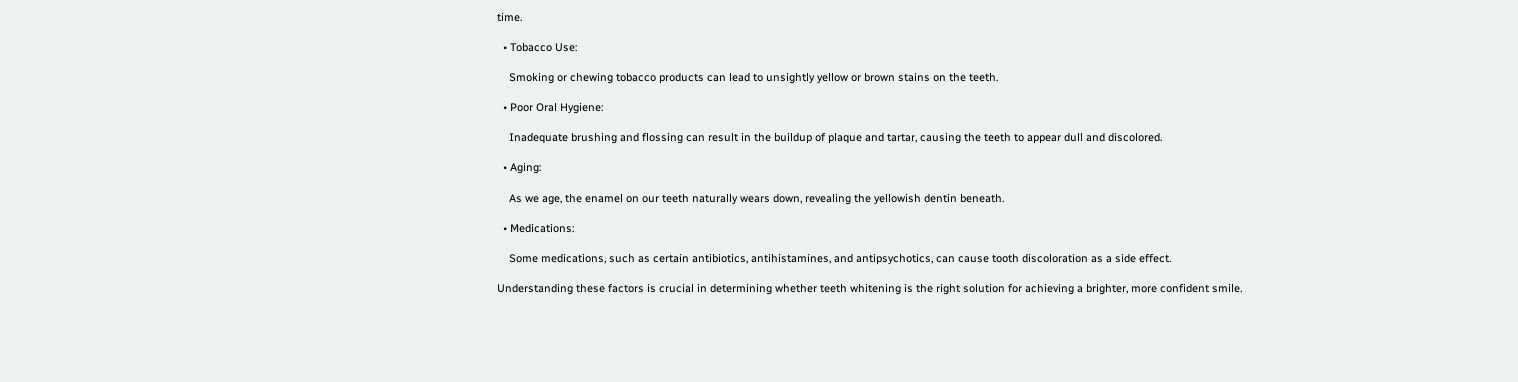time.

  • Tobacco Use:

    Smoking or chewing tobacco products can lead to unsightly yellow or brown stains on the teeth.

  • Poor Oral Hygiene:

    Inadequate brushing and flossing can result in the buildup of plaque and tartar, causing the teeth to appear dull and discolored.

  • Aging:

    As we age, the enamel on our teeth naturally wears down, revealing the yellowish dentin beneath.

  • Medications:

    Some medications, such as certain antibiotics, antihistamines, and antipsychotics, can cause tooth discoloration as a side effect.

Understanding these factors is crucial in determining whether teeth whitening is the right solution for achieving a brighter, more confident smile.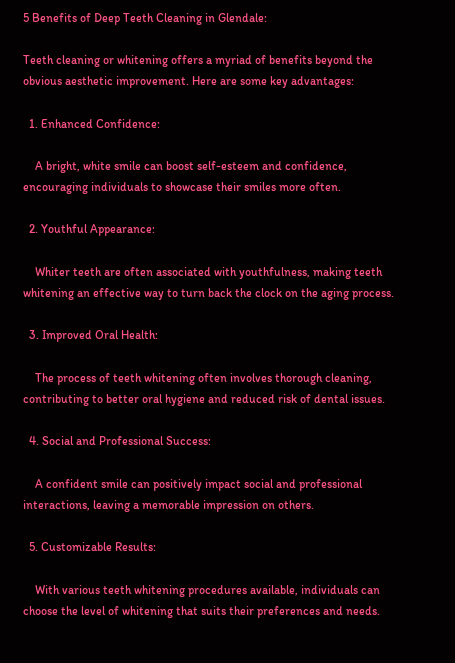5 Benefits of Deep Teeth Cleaning in Glendale:

Teeth cleaning or whitening offers a myriad of benefits beyond the obvious aesthetic improvement. Here are some key advantages:

  1. Enhanced Confidence:

    A bright, white smile can boost self-esteem and confidence, encouraging individuals to showcase their smiles more often.

  2. Youthful Appearance:

    Whiter teeth are often associated with youthfulness, making teeth whitening an effective way to turn back the clock on the aging process.

  3. Improved Oral Health:

    The process of teeth whitening often involves thorough cleaning, contributing to better oral hygiene and reduced risk of dental issues.

  4. Social and Professional Success:

    A confident smile can positively impact social and professional interactions, leaving a memorable impression on others.

  5. Customizable Results:

    With various teeth whitening procedures available, individuals can choose the level of whitening that suits their preferences and needs.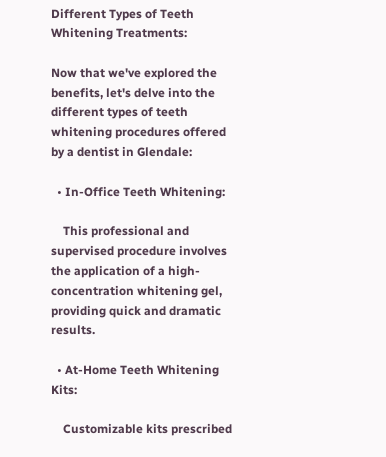Different Types of Teeth Whitening Treatments:

Now that we've explored the benefits, let's delve into the different types of teeth whitening procedures offered by a dentist in Glendale:

  • In-Office Teeth Whitening:

    This professional and supervised procedure involves the application of a high-concentration whitening gel, providing quick and dramatic results.

  • At-Home Teeth Whitening Kits:

    Customizable kits prescribed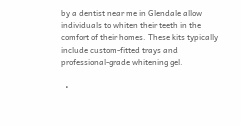by a dentist near me in Glendale allow individuals to whiten their teeth in the comfort of their homes. These kits typically include custom-fitted trays and professional-grade whitening gel.

  •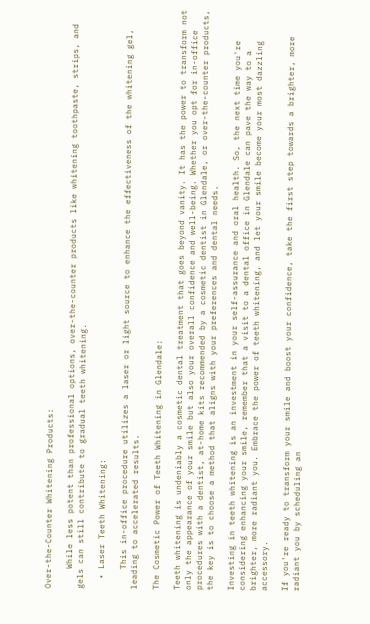Over-the-Counter Whitening Products:

    While less potent than professional options, over-the-counter products like whitening toothpaste, strips, and gels can still contribute to gradual teeth whitening.

  • Laser Teeth Whitening:

    This in-office procedure utilizes a laser or light source to enhance the effectiveness of the whitening gel, leading to accelerated results.

The Cosmetic Power of Teeth Whitening in Glendale:

Teeth whitening is undeniably a cosmetic dental treatment that goes beyond vanity. It has the power to transform not only the appearance of your smile but also your overall confidence and well-being. Whether you opt for in-office procedures with a dentist, at-home kits recommended by a cosmetic dentist in Glendale, or over-the-counter products, the key is to choose a method that aligns with your preferences and dental needs.

Investing in teeth whitening is an investment in your self-assurance and oral health. So, the next time you're considering enhancing your smile, remember that a visit to a dental office in Glendale can pave the way to a brighter, more radiant you. Embrace the power of teeth whitening, and let your smile become your most dazzling accessory.

If you're ready to transform your smile and boost your confidence, take the first step towards a brighter, more radiant you by scheduling an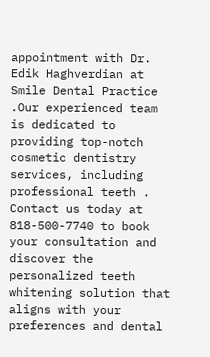appointment with Dr. Edik Haghverdian at Smile Dental Practice .Our experienced team is dedicated to providing top-notch cosmetic dentistry services, including professional teeth . Contact us today at 818-500-7740 to book your consultation and discover the personalized teeth whitening solution that aligns with your preferences and dental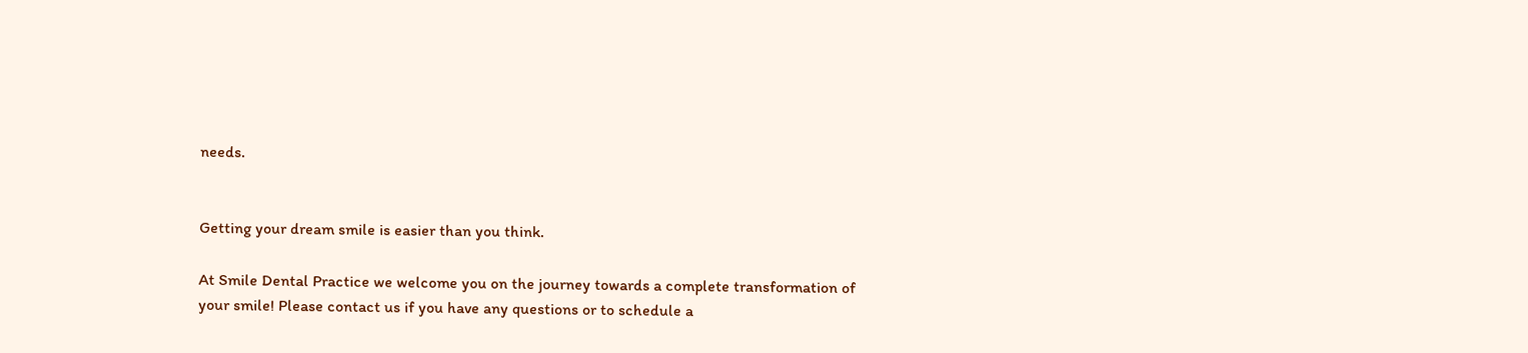needs.


Getting your dream smile is easier than you think.

At Smile Dental Practice we welcome you on the journey towards a complete transformation of your smile! Please contact us if you have any questions or to schedule a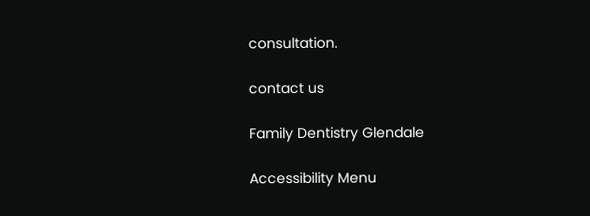consultation.

contact us

Family Dentistry Glendale

Accessibility Menu